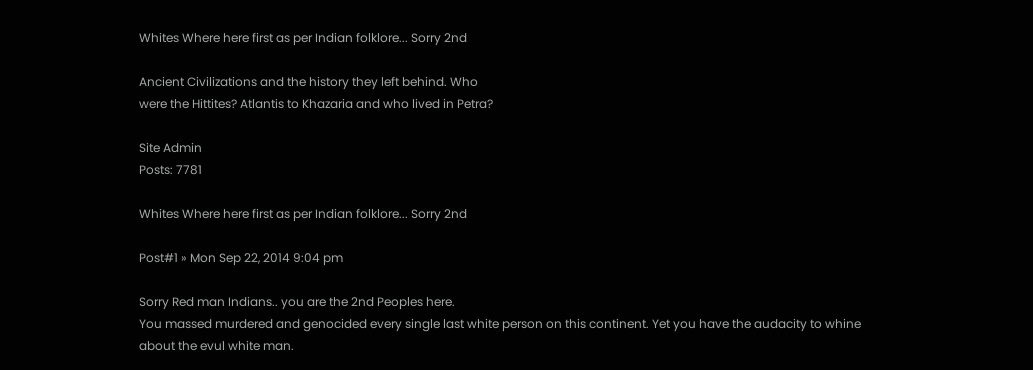Whites Where here first as per Indian folklore... Sorry 2nd

Ancient Civilizations and the history they left behind. Who
were the Hittites? Atlantis to Khazaria and who lived in Petra?

Site Admin
Posts: 7781

Whites Where here first as per Indian folklore... Sorry 2nd

Post#1 » Mon Sep 22, 2014 9:04 pm

Sorry Red man Indians.. you are the 2nd Peoples here.
You massed murdered and genocided every single last white person on this continent. Yet you have the audacity to whine about the evul white man.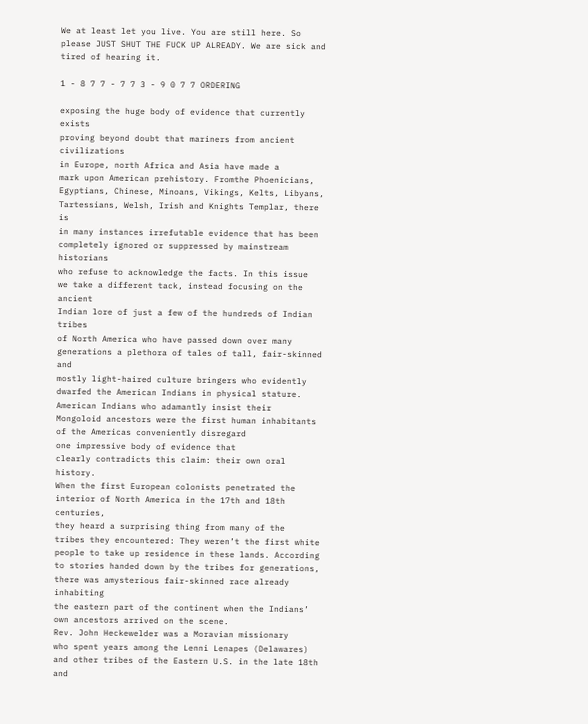We at least let you live. You are still here. So please JUST SHUT THE FUCK UP ALREADY. We are sick and tired of hearing it.

1 - 8 7 7 - 7 7 3 - 9 0 7 7 ORDERING

exposing the huge body of evidence that currently exists
proving beyond doubt that mariners from ancient civilizations
in Europe, north Africa and Asia have made a
mark upon American prehistory. Fromthe Phoenicians,
Egyptians, Chinese, Minoans, Vikings, Kelts, Libyans,
Tartessians, Welsh, Irish and Knights Templar, there is
in many instances irrefutable evidence that has been
completely ignored or suppressed by mainstream historians
who refuse to acknowledge the facts. In this issue
we take a different tack, instead focusing on the ancient
Indian lore of just a few of the hundreds of Indian tribes
of North America who have passed down over many
generations a plethora of tales of tall, fair-skinned and
mostly light-haired culture bringers who evidently
dwarfed the American Indians in physical stature.
American Indians who adamantly insist their
Mongoloid ancestors were the first human inhabitants
of the Americas conveniently disregard
one impressive body of evidence that
clearly contradicts this claim: their own oral history.
When the first European colonists penetrated the
interior of North America in the 17th and 18th centuries,
they heard a surprising thing from many of the
tribes they encountered: They weren’t the first white
people to take up residence in these lands. According
to stories handed down by the tribes for generations,
there was amysterious fair-skinned race already inhabiting
the eastern part of the continent when the Indians’
own ancestors arrived on the scene.
Rev. John Heckewelder was a Moravian missionary
who spent years among the Lenni Lenapes (Delawares)
and other tribes of the Eastern U.S. in the late 18th and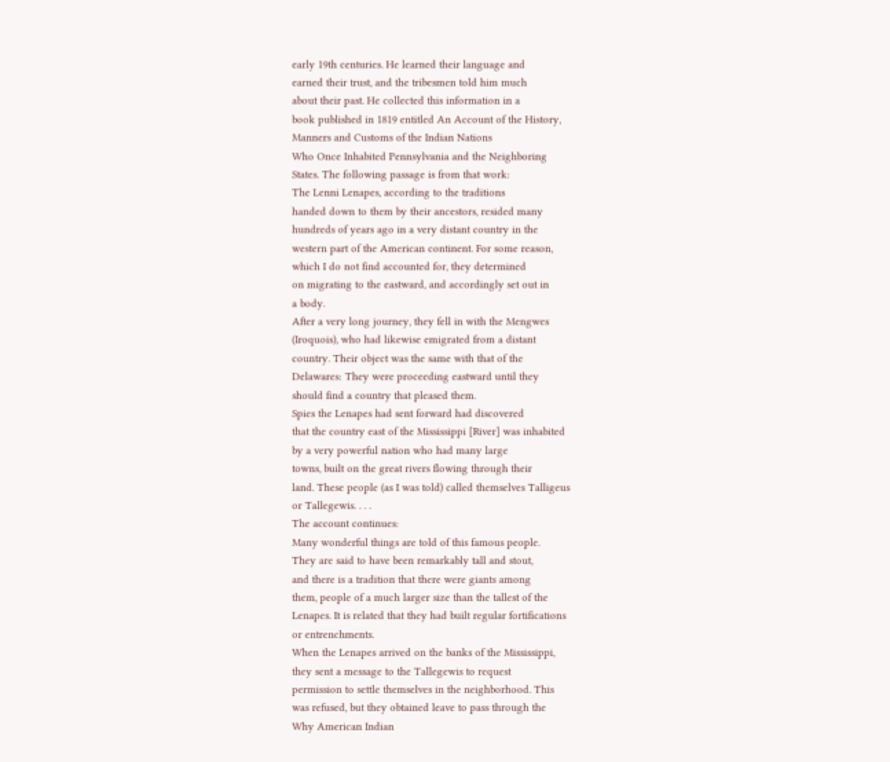early 19th centuries. He learned their language and
earned their trust, and the tribesmen told him much
about their past. He collected this information in a
book published in 1819 entitled An Account of the History,
Manners and Customs of the Indian Nations
Who Once Inhabited Pennsylvania and the Neighboring
States. The following passage is from that work:
The Lenni Lenapes, according to the traditions
handed down to them by their ancestors, resided many
hundreds of years ago in a very distant country in the
western part of the American continent. For some reason,
which I do not find accounted for, they determined
on migrating to the eastward, and accordingly set out in
a body.
After a very long journey, they fell in with the Mengwes
(Iroquois), who had likewise emigrated from a distant
country. Their object was the same with that of the
Delawares: They were proceeding eastward until they
should find a country that pleased them.
Spies the Lenapes had sent forward had discovered
that the country east of the Mississippi [River] was inhabited
by a very powerful nation who had many large
towns, built on the great rivers flowing through their
land. These people (as I was told) called themselves Talligeus
or Tallegewis. . . .
The account continues:
Many wonderful things are told of this famous people.
They are said to have been remarkably tall and stout,
and there is a tradition that there were giants among
them, people of a much larger size than the tallest of the
Lenapes. It is related that they had built regular fortifications
or entrenchments.
When the Lenapes arrived on the banks of the Mississippi,
they sent a message to the Tallegewis to request
permission to settle themselves in the neighborhood. This
was refused, but they obtained leave to pass through the
Why American Indian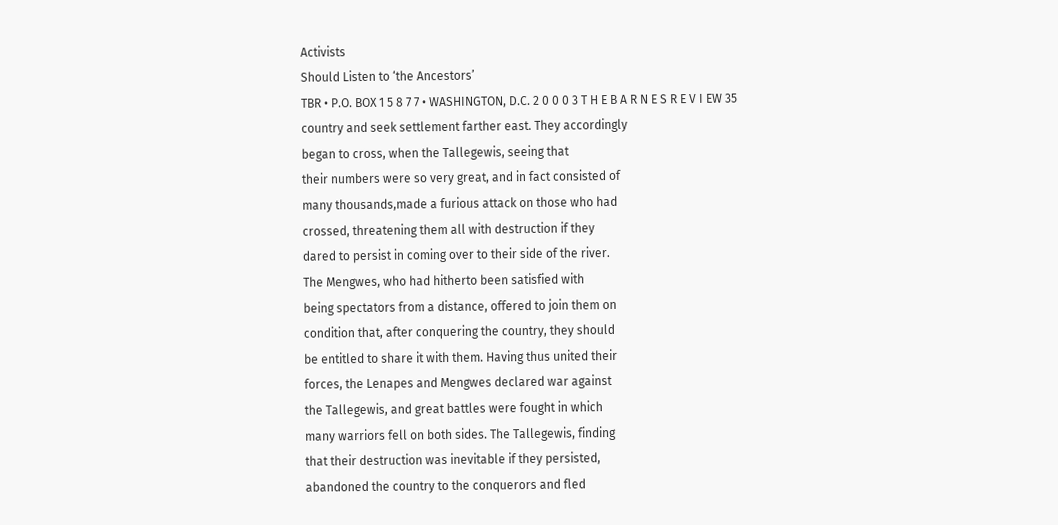Activists
Should Listen to ‘the Ancestors’
TBR • P.O. BOX 1 5 8 7 7 • WASHINGTON, D.C. 2 0 0 0 3 T H E B A R N E S R E V I EW 35
country and seek settlement farther east. They accordingly
began to cross, when the Tallegewis, seeing that
their numbers were so very great, and in fact consisted of
many thousands,made a furious attack on those who had
crossed, threatening them all with destruction if they
dared to persist in coming over to their side of the river.
The Mengwes, who had hitherto been satisfied with
being spectators from a distance, offered to join them on
condition that, after conquering the country, they should
be entitled to share it with them. Having thus united their
forces, the Lenapes and Mengwes declared war against
the Tallegewis, and great battles were fought in which
many warriors fell on both sides. The Tallegewis, finding
that their destruction was inevitable if they persisted,
abandoned the country to the conquerors and fled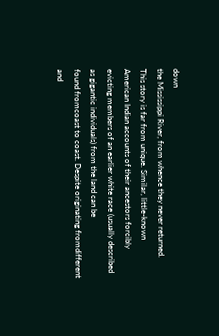down
the Mississippi River, from whence they never returned.
This story is far from unique. Similar, little-known
American Indian accounts of their ancestors forcibly
evicting members of an earlier white race (usually described
as gigantic individuals) from the land can be
found fromcoast to coast. Despite originating fromdifferent
and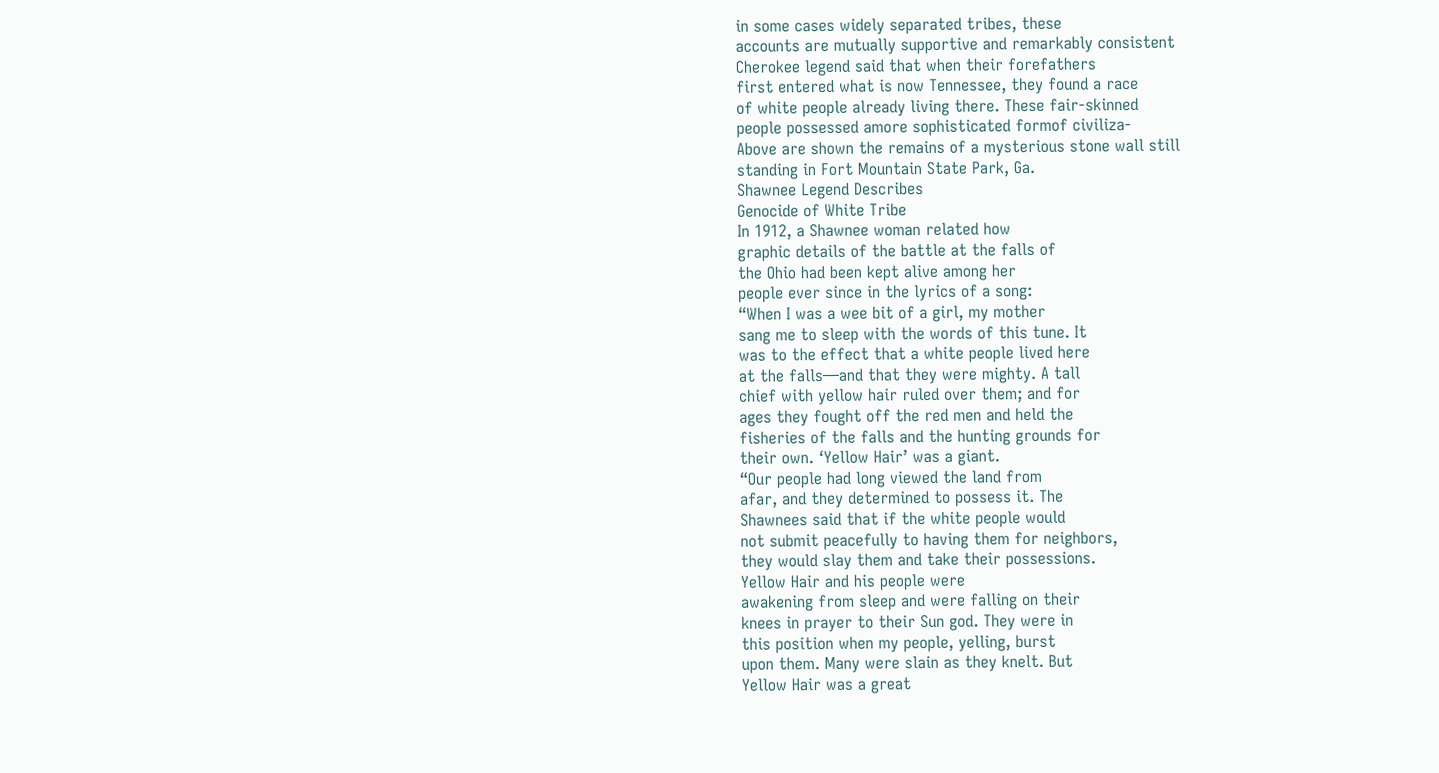in some cases widely separated tribes, these
accounts are mutually supportive and remarkably consistent
Cherokee legend said that when their forefathers
first entered what is now Tennessee, they found a race
of white people already living there. These fair-skinned
people possessed amore sophisticated formof civiliza-
Above are shown the remains of a mysterious stone wall still
standing in Fort Mountain State Park, Ga.
Shawnee Legend Describes
Genocide of White Tribe
In 1912, a Shawnee woman related how
graphic details of the battle at the falls of
the Ohio had been kept alive among her
people ever since in the lyrics of a song:
“When I was a wee bit of a girl, my mother
sang me to sleep with the words of this tune. It
was to the effect that a white people lived here
at the falls—and that they were mighty. A tall
chief with yellow hair ruled over them; and for
ages they fought off the red men and held the
fisheries of the falls and the hunting grounds for
their own. ‘Yellow Hair’ was a giant.
“Our people had long viewed the land from
afar, and they determined to possess it. The
Shawnees said that if the white people would
not submit peacefully to having them for neighbors,
they would slay them and take their possessions.
Yellow Hair and his people were
awakening from sleep and were falling on their
knees in prayer to their Sun god. They were in
this position when my people, yelling, burst
upon them. Many were slain as they knelt. But
Yellow Hair was a great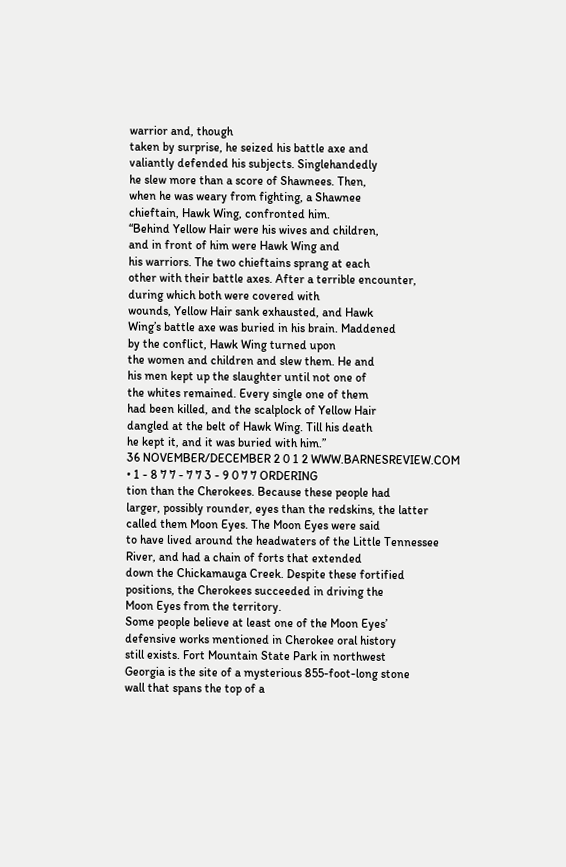warrior and, though
taken by surprise, he seized his battle axe and
valiantly defended his subjects. Singlehandedly
he slew more than a score of Shawnees. Then,
when he was weary from fighting, a Shawnee
chieftain, Hawk Wing, confronted him.
“Behind Yellow Hair were his wives and children,
and in front of him were Hawk Wing and
his warriors. The two chieftains sprang at each
other with their battle axes. After a terrible encounter,
during which both were covered with
wounds, Yellow Hair sank exhausted, and Hawk
Wing’s battle axe was buried in his brain. Maddened
by the conflict, Hawk Wing turned upon
the women and children and slew them. He and
his men kept up the slaughter until not one of
the whites remained. Every single one of them
had been killed, and the scalplock of Yellow Hair
dangled at the belt of Hawk Wing. Till his death
he kept it, and it was buried with him.”
36 NOVEMBER/DECEMBER 2 0 1 2 WWW.BARNESREVIEW.COM • 1 - 8 7 7 - 7 7 3 - 9 0 7 7 ORDERING
tion than the Cherokees. Because these people had
larger, possibly rounder, eyes than the redskins, the latter
called them Moon Eyes. The Moon Eyes were said
to have lived around the headwaters of the Little Tennessee
River, and had a chain of forts that extended
down the Chickamauga Creek. Despite these fortified
positions, the Cherokees succeeded in driving the
Moon Eyes from the territory.
Some people believe at least one of the Moon Eyes’
defensive works mentioned in Cherokee oral history
still exists. Fort Mountain State Park in northwest
Georgia is the site of a mysterious 855-foot-long stone
wall that spans the top of a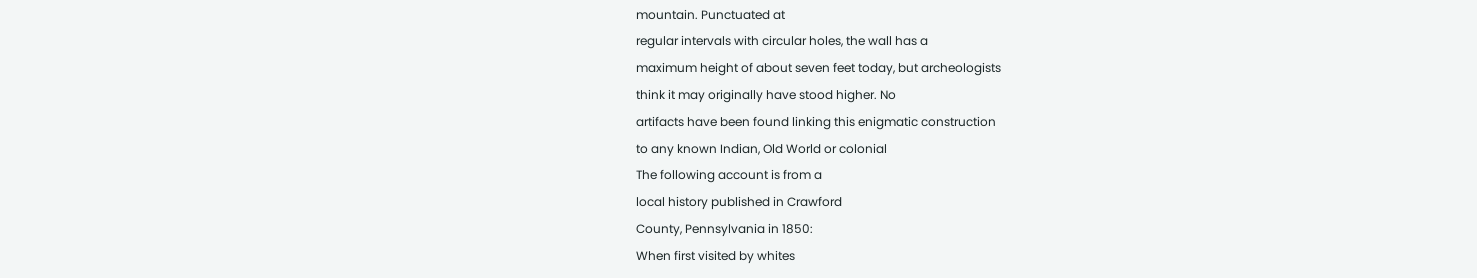mountain. Punctuated at
regular intervals with circular holes, the wall has a
maximum height of about seven feet today, but archeologists
think it may originally have stood higher. No
artifacts have been found linking this enigmatic construction
to any known Indian, Old World or colonial
The following account is from a
local history published in Crawford
County, Pennsylvania in 1850:
When first visited by whites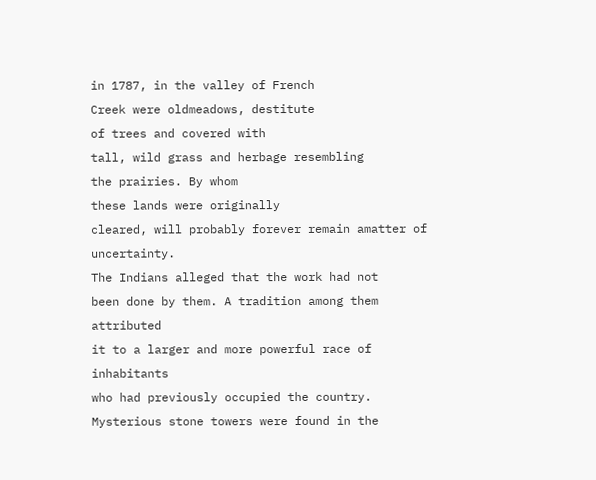in 1787, in the valley of French
Creek were oldmeadows, destitute
of trees and covered with
tall, wild grass and herbage resembling
the prairies. By whom
these lands were originally
cleared, will probably forever remain amatter of uncertainty.
The Indians alleged that the work had not
been done by them. A tradition among them attributed
it to a larger and more powerful race of inhabitants
who had previously occupied the country.
Mysterious stone towers were found in the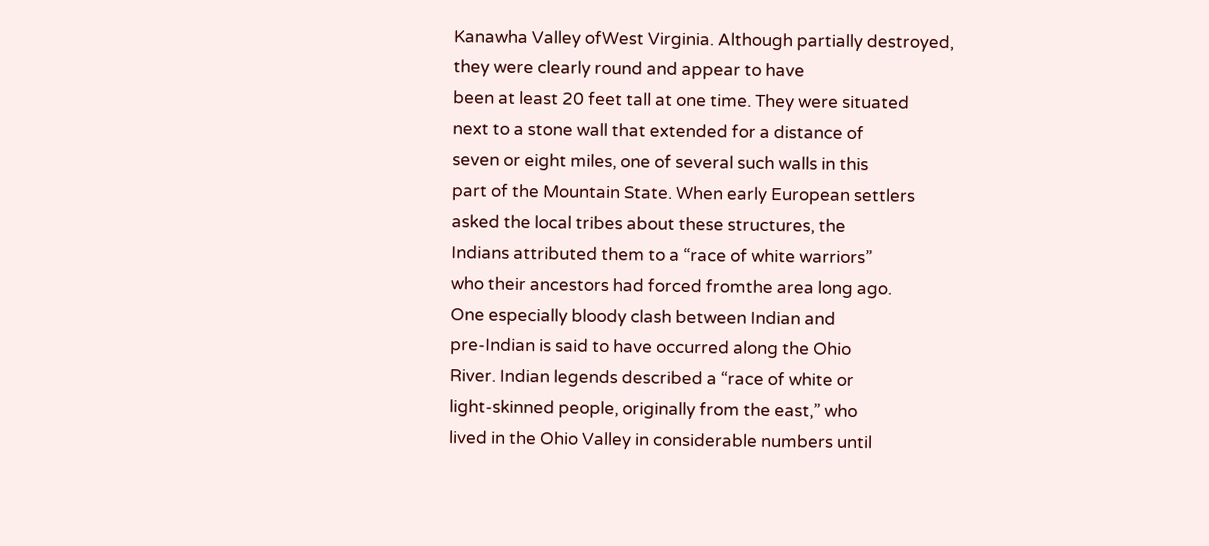Kanawha Valley ofWest Virginia. Although partially destroyed,
they were clearly round and appear to have
been at least 20 feet tall at one time. They were situated
next to a stone wall that extended for a distance of
seven or eight miles, one of several such walls in this
part of the Mountain State. When early European settlers
asked the local tribes about these structures, the
Indians attributed them to a “race of white warriors”
who their ancestors had forced fromthe area long ago.
One especially bloody clash between Indian and
pre-Indian is said to have occurred along the Ohio
River. Indian legends described a “race of white or
light-skinned people, originally from the east,” who
lived in the Ohio Valley in considerable numbers until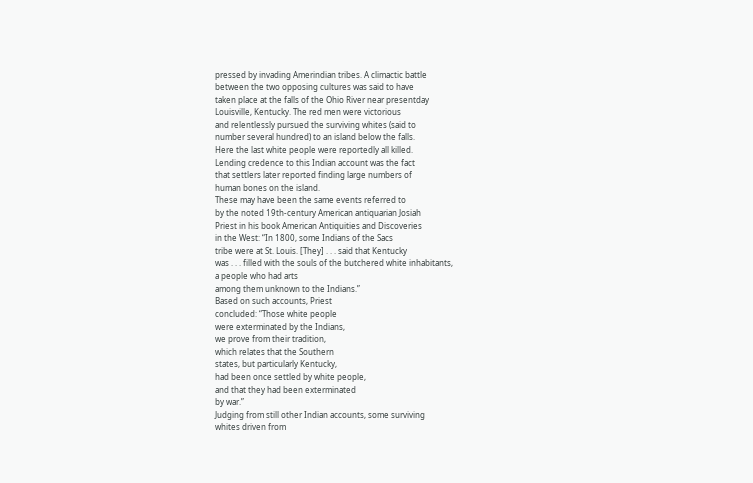pressed by invading Amerindian tribes. A climactic battle
between the two opposing cultures was said to have
taken place at the falls of the Ohio River near presentday
Louisville, Kentucky. The red men were victorious
and relentlessly pursued the surviving whites (said to
number several hundred) to an island below the falls.
Here the last white people were reportedly all killed.
Lending credence to this Indian account was the fact
that settlers later reported finding large numbers of
human bones on the island.
These may have been the same events referred to
by the noted 19th-century American antiquarian Josiah
Priest in his book American Antiquities and Discoveries
in the West: “In 1800, some Indians of the Sacs
tribe were at St. Louis. [They] . . . said that Kentucky
was . . . filled with the souls of the butchered white inhabitants,
a people who had arts
among them unknown to the Indians.”
Based on such accounts, Priest
concluded: “Those white people
were exterminated by the Indians,
we prove from their tradition,
which relates that the Southern
states, but particularly Kentucky,
had been once settled by white people,
and that they had been exterminated
by war.”
Judging from still other Indian accounts, some surviving
whites driven from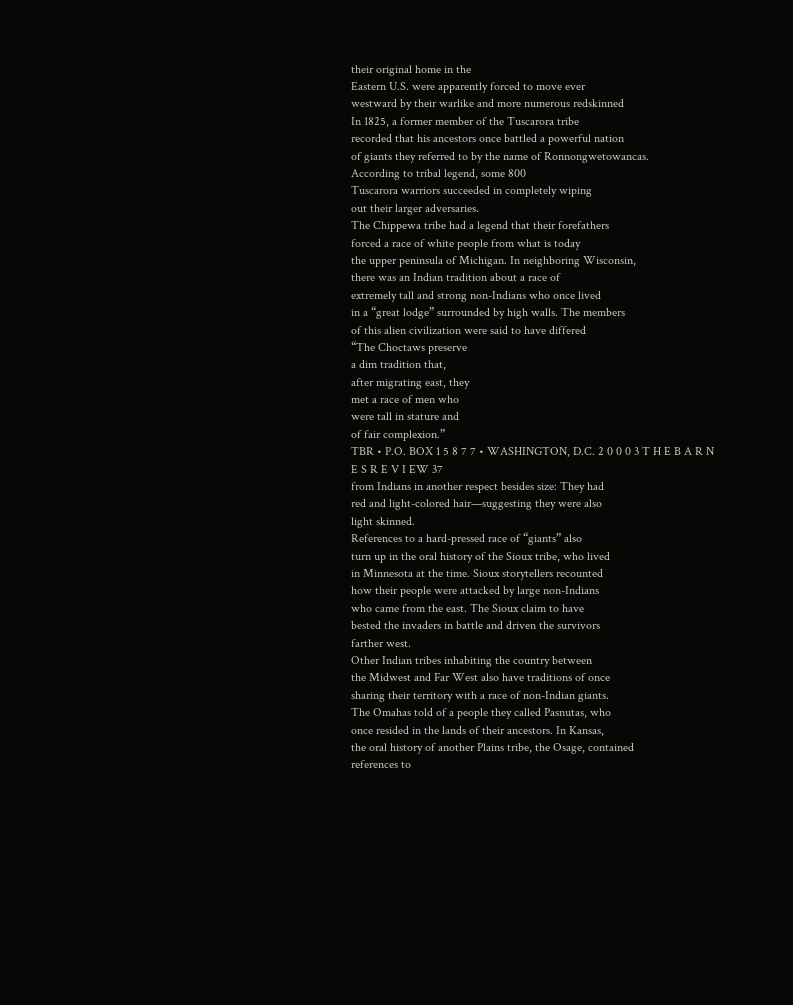their original home in the
Eastern U.S. were apparently forced to move ever
westward by their warlike and more numerous redskinned
In 1825, a former member of the Tuscarora tribe
recorded that his ancestors once battled a powerful nation
of giants they referred to by the name of Ronnongwetowancas.
According to tribal legend, some 800
Tuscarora warriors succeeded in completely wiping
out their larger adversaries.
The Chippewa tribe had a legend that their forefathers
forced a race of white people from what is today
the upper peninsula of Michigan. In neighboring Wisconsin,
there was an Indian tradition about a race of
extremely tall and strong non-Indians who once lived
in a “great lodge” surrounded by high walls. The members
of this alien civilization were said to have differed
“The Choctaws preserve
a dim tradition that,
after migrating east, they
met a race of men who
were tall in stature and
of fair complexion.”
TBR • P.O. BOX 1 5 8 7 7 • WASHINGTON, D.C. 2 0 0 0 3 T H E B A R N E S R E V I EW 37
from Indians in another respect besides size: They had
red and light-colored hair—suggesting they were also
light skinned.
References to a hard-pressed race of “giants” also
turn up in the oral history of the Sioux tribe, who lived
in Minnesota at the time. Sioux storytellers recounted
how their people were attacked by large non-Indians
who came from the east. The Sioux claim to have
bested the invaders in battle and driven the survivors
farther west.
Other Indian tribes inhabiting the country between
the Midwest and Far West also have traditions of once
sharing their territory with a race of non-Indian giants.
The Omahas told of a people they called Pasnutas, who
once resided in the lands of their ancestors. In Kansas,
the oral history of another Plains tribe, the Osage, contained
references to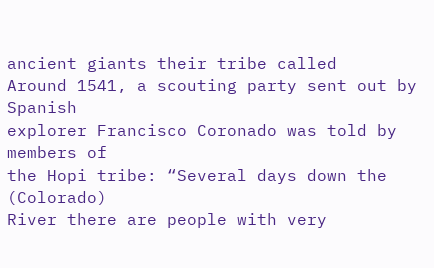ancient giants their tribe called
Around 1541, a scouting party sent out by Spanish
explorer Francisco Coronado was told by members of
the Hopi tribe: “Several days down the (Colorado)
River there are people with very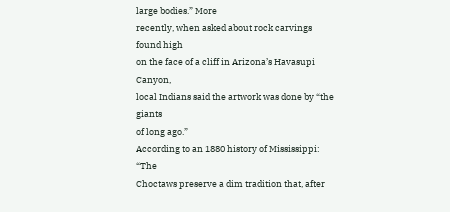large bodies.” More
recently, when asked about rock carvings found high
on the face of a cliff in Arizona’s Havasupi Canyon,
local Indians said the artwork was done by “the giants
of long ago.”
According to an 1880 history of Mississippi: “The
Choctaws preserve a dim tradition that, after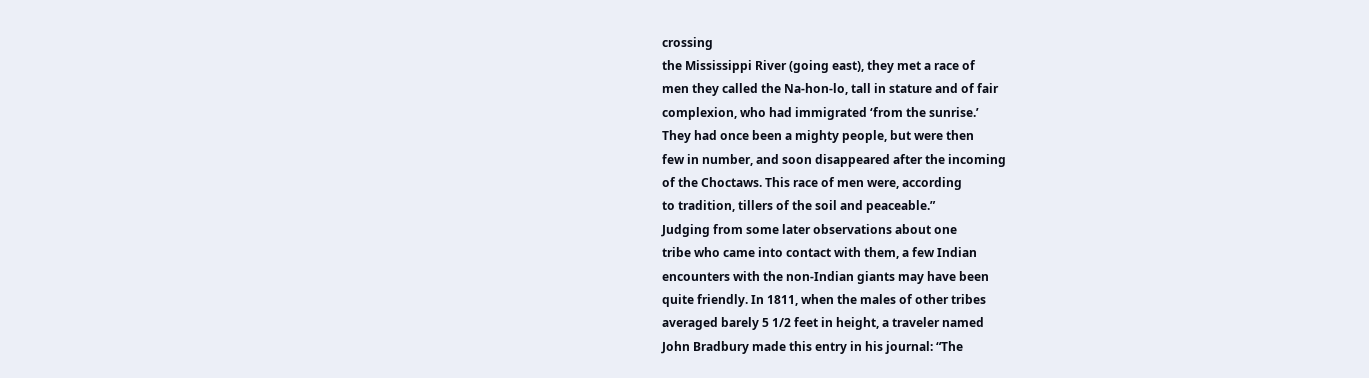crossing
the Mississippi River (going east), they met a race of
men they called the Na-hon-lo, tall in stature and of fair
complexion, who had immigrated ‘from the sunrise.’
They had once been a mighty people, but were then
few in number, and soon disappeared after the incoming
of the Choctaws. This race of men were, according
to tradition, tillers of the soil and peaceable.”
Judging from some later observations about one
tribe who came into contact with them, a few Indian
encounters with the non-Indian giants may have been
quite friendly. In 1811, when the males of other tribes
averaged barely 5 1/2 feet in height, a traveler named
John Bradbury made this entry in his journal: “The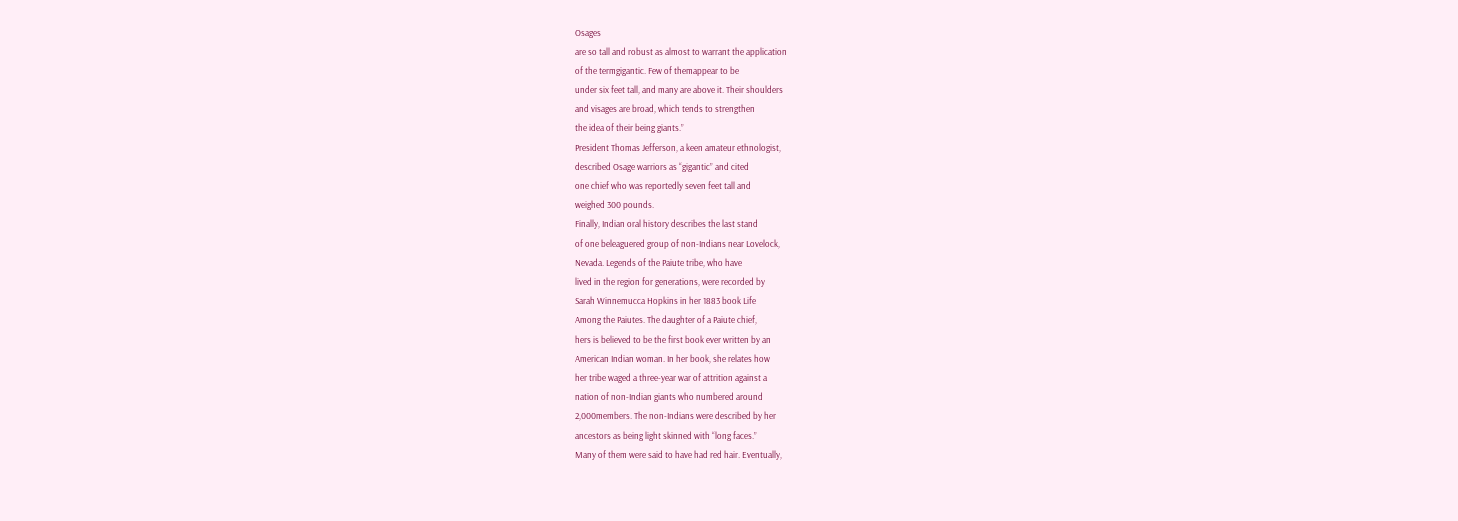Osages
are so tall and robust as almost to warrant the application
of the termgigantic. Few of themappear to be
under six feet tall, and many are above it. Their shoulders
and visages are broad, which tends to strengthen
the idea of their being giants.”
President Thomas Jefferson, a keen amateur ethnologist,
described Osage warriors as “gigantic” and cited
one chief who was reportedly seven feet tall and
weighed 300 pounds.
Finally, Indian oral history describes the last stand
of one beleaguered group of non-Indians near Lovelock,
Nevada. Legends of the Paiute tribe, who have
lived in the region for generations, were recorded by
Sarah Winnemucca Hopkins in her 1883 book Life
Among the Paiutes. The daughter of a Paiute chief,
hers is believed to be the first book ever written by an
American Indian woman. In her book, she relates how
her tribe waged a three-year war of attrition against a
nation of non-Indian giants who numbered around
2,000members. The non-Indians were described by her
ancestors as being light skinned with “long faces.”
Many of them were said to have had red hair. Eventually,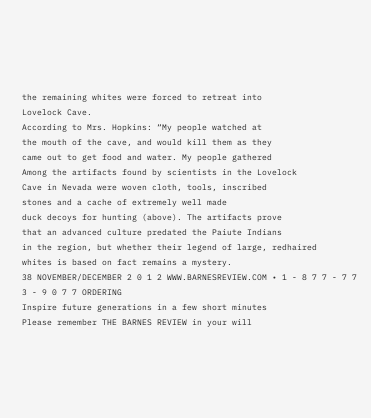the remaining whites were forced to retreat into
Lovelock Cave.
According to Mrs. Hopkins: “My people watched at
the mouth of the cave, and would kill them as they
came out to get food and water. My people gathered
Among the artifacts found by scientists in the Lovelock
Cave in Nevada were woven cloth, tools, inscribed
stones and a cache of extremely well made
duck decoys for hunting (above). The artifacts prove
that an advanced culture predated the Paiute Indians
in the region, but whether their legend of large, redhaired
whites is based on fact remains a mystery.
38 NOVEMBER/DECEMBER 2 0 1 2 WWW.BARNESREVIEW.COM • 1 - 8 7 7 - 7 7 3 - 9 0 7 7 ORDERING
Inspire future generations in a few short minutes
Please remember THE BARNES REVIEW in your will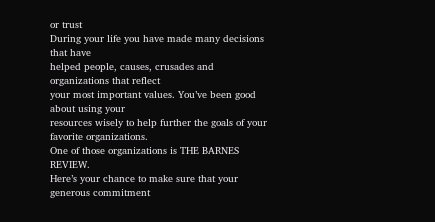or trust
During your life you have made many decisions that have
helped people, causes, crusades and organizations that reflect
your most important values. You’ve been good about using your
resources wisely to help further the goals of your favorite organizations.
One of those organizations is THE BARNES REVIEW.
Here’s your chance to make sure that your generous commitment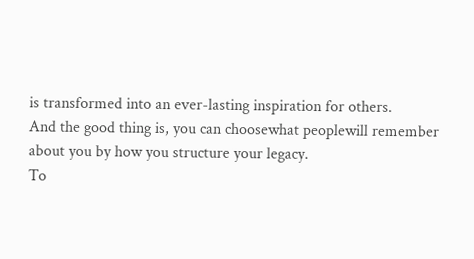is transformed into an ever-lasting inspiration for others.
And the good thing is, you can choosewhat peoplewill remember
about you by how you structure your legacy.
To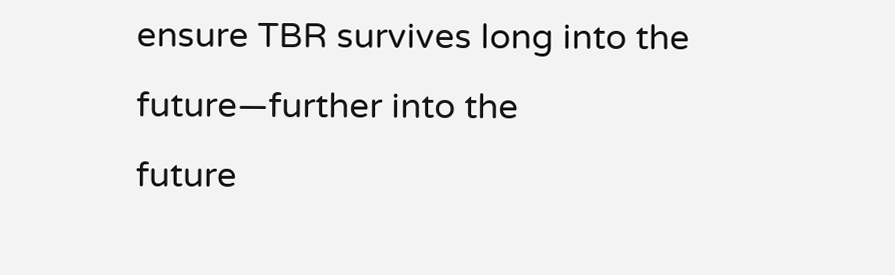ensure TBR survives long into the future—further into the
future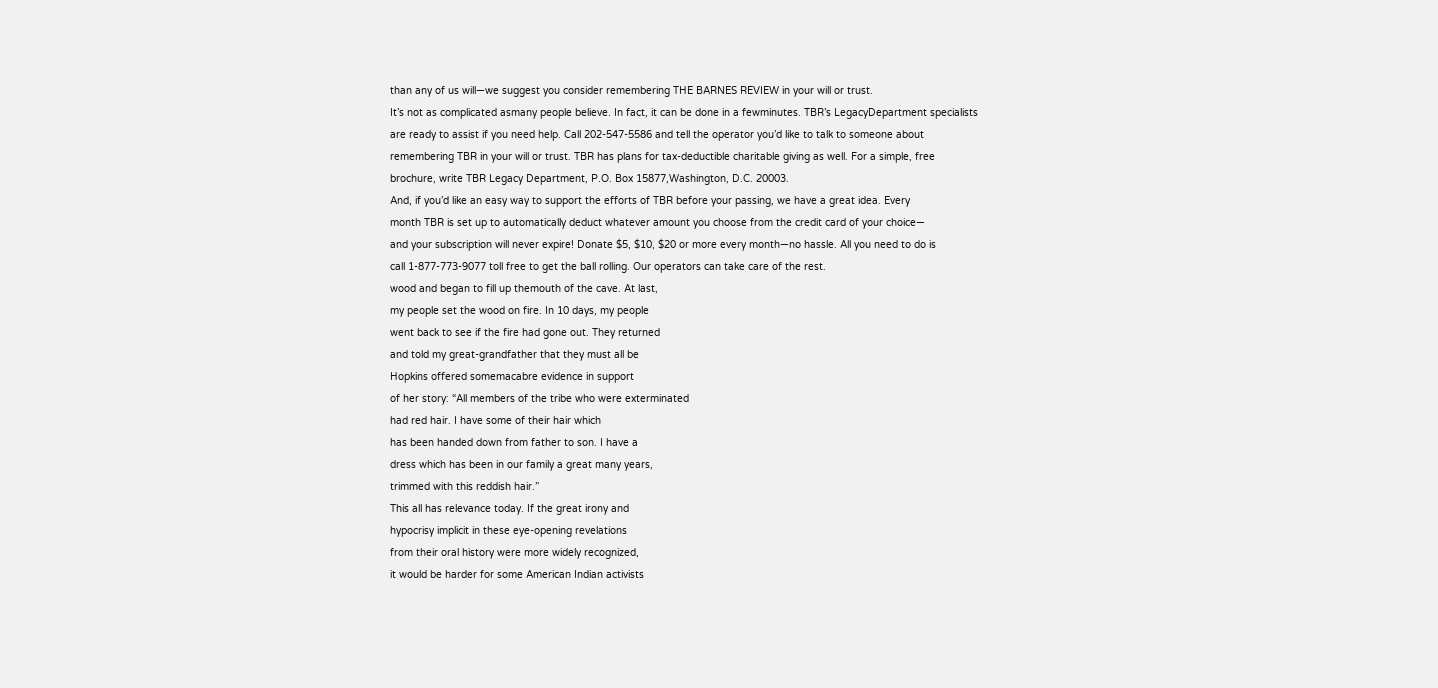than any of us will—we suggest you consider remembering THE BARNES REVIEW in your will or trust.
It’s not as complicated asmany people believe. In fact, it can be done in a fewminutes. TBR’s LegacyDepartment specialists
are ready to assist if you need help. Call 202-547-5586 and tell the operator you’d like to talk to someone about
remembering TBR in your will or trust. TBR has plans for tax-deductible charitable giving as well. For a simple, free
brochure, write TBR Legacy Department, P.O. Box 15877,Washington, D.C. 20003.
And, if you’d like an easy way to support the efforts of TBR before your passing, we have a great idea. Every
month TBR is set up to automatically deduct whatever amount you choose from the credit card of your choice—
and your subscription will never expire! Donate $5, $10, $20 or more every month—no hassle. All you need to do is
call 1-877-773-9077 toll free to get the ball rolling. Our operators can take care of the rest.
wood and began to fill up themouth of the cave. At last,
my people set the wood on fire. In 10 days, my people
went back to see if the fire had gone out. They returned
and told my great-grandfather that they must all be
Hopkins offered somemacabre evidence in support
of her story: “All members of the tribe who were exterminated
had red hair. I have some of their hair which
has been handed down from father to son. I have a
dress which has been in our family a great many years,
trimmed with this reddish hair.”
This all has relevance today. If the great irony and
hypocrisy implicit in these eye-opening revelations
from their oral history were more widely recognized,
it would be harder for some American Indian activists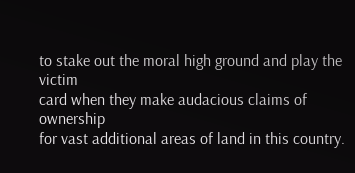to stake out the moral high ground and play the victim
card when they make audacious claims of ownership
for vast additional areas of land in this country.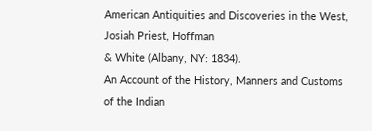American Antiquities and Discoveries in the West, Josiah Priest, Hoffman
& White (Albany, NY: 1834).
An Account of the History, Manners and Customs of the Indian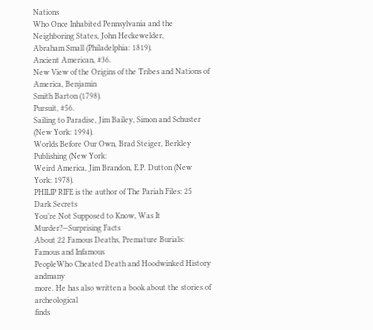Nations
Who Once Inhabited Pennsylvania and the Neighboring States, John Heckewelder,
Abraham Small (Philadelphia: 1819).
Ancient American, #36.
New View of the Origins of the Tribes and Nations of America, Benjamin
Smith Barton (1798).
Pursuit, #56.
Sailing to Paradise, Jim Bailey, Simon and Schuster (New York: 1994).
Worlds Before Our Own, Brad Steiger, Berkley Publishing (New York:
Weird America, Jim Brandon, E.P. Dutton (New York: 1978).
PHILIP RIFE is the author of The Pariah Files: 25 Dark Secrets
You’re Not Supposed to Know, Was It Murder?—Surprising Facts
About 22 Famous Deaths, Premature Burials: Famous and Infamous
PeopleWho Cheated Death and Hoodwinked History andmany
more. He has also written a book about the stories of archeological
finds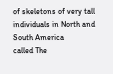of skeletons of very tall individuals in North and South America
called The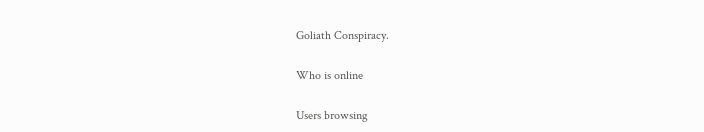Goliath Conspiracy.

Who is online

Users browsing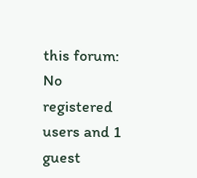this forum: No registered users and 1 guest